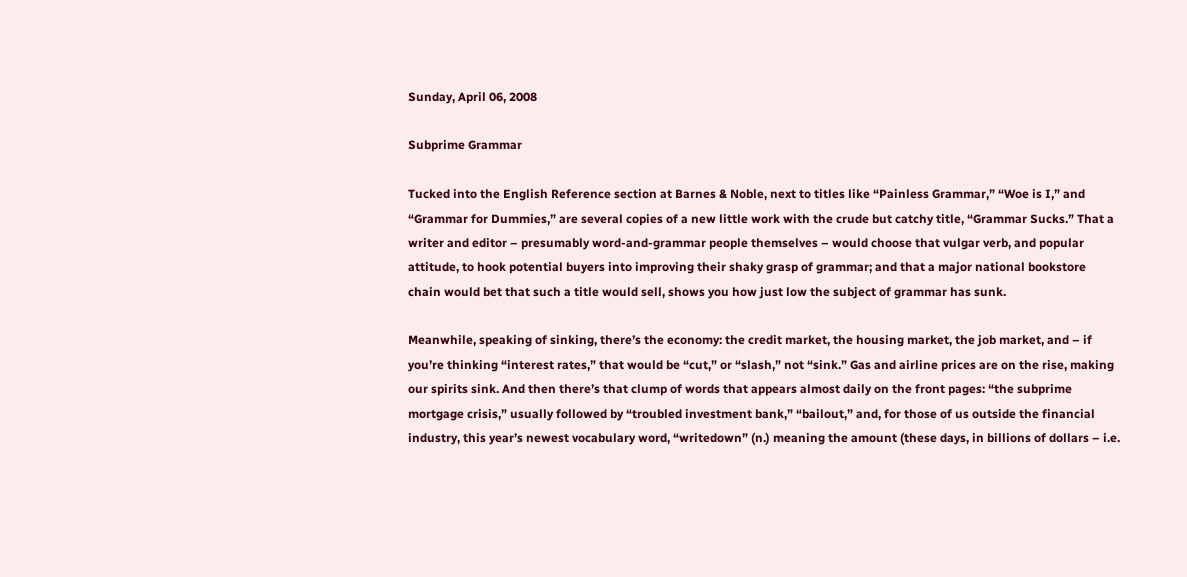Sunday, April 06, 2008

Subprime Grammar

Tucked into the English Reference section at Barnes & Noble, next to titles like “Painless Grammar,” “Woe is I,” and “Grammar for Dummies,” are several copies of a new little work with the crude but catchy title, “Grammar Sucks.” That a writer and editor – presumably word-and-grammar people themselves – would choose that vulgar verb, and popular attitude, to hook potential buyers into improving their shaky grasp of grammar; and that a major national bookstore chain would bet that such a title would sell, shows you how just low the subject of grammar has sunk.

Meanwhile, speaking of sinking, there’s the economy: the credit market, the housing market, the job market, and – if you’re thinking “interest rates,” that would be “cut,” or “slash,” not “sink.” Gas and airline prices are on the rise, making our spirits sink. And then there’s that clump of words that appears almost daily on the front pages: “the subprime mortgage crisis,” usually followed by “troubled investment bank,” “bailout,” and, for those of us outside the financial industry, this year’s newest vocabulary word, “writedown” (n.) meaning the amount (these days, in billions of dollars – i.e.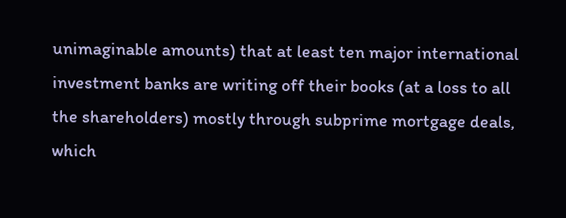unimaginable amounts) that at least ten major international investment banks are writing off their books (at a loss to all the shareholders) mostly through subprime mortgage deals, which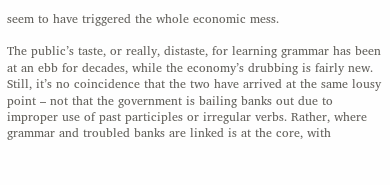seem to have triggered the whole economic mess.

The public’s taste, or really, distaste, for learning grammar has been at an ebb for decades, while the economy’s drubbing is fairly new. Still, it’s no coincidence that the two have arrived at the same lousy point – not that the government is bailing banks out due to improper use of past participles or irregular verbs. Rather, where grammar and troubled banks are linked is at the core, with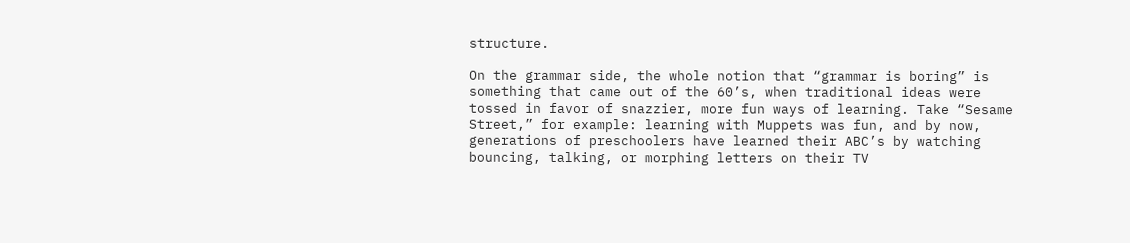structure.

On the grammar side, the whole notion that “grammar is boring” is something that came out of the 60’s, when traditional ideas were tossed in favor of snazzier, more fun ways of learning. Take “Sesame Street,” for example: learning with Muppets was fun, and by now, generations of preschoolers have learned their ABC’s by watching bouncing, talking, or morphing letters on their TV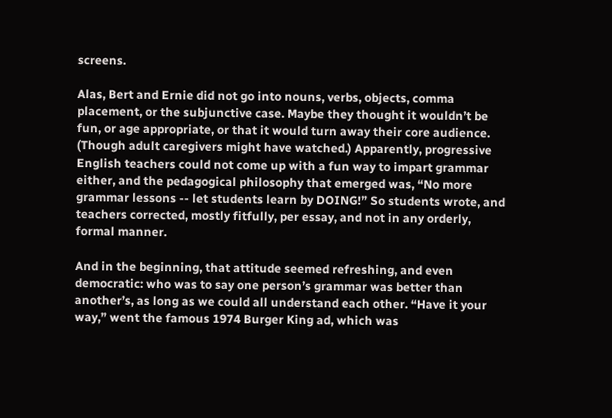screens.

Alas, Bert and Ernie did not go into nouns, verbs, objects, comma placement, or the subjunctive case. Maybe they thought it wouldn’t be fun, or age appropriate, or that it would turn away their core audience. (Though adult caregivers might have watched.) Apparently, progressive English teachers could not come up with a fun way to impart grammar either, and the pedagogical philosophy that emerged was, “No more grammar lessons -- let students learn by DOING!” So students wrote, and teachers corrected, mostly fitfully, per essay, and not in any orderly, formal manner.

And in the beginning, that attitude seemed refreshing, and even democratic: who was to say one person’s grammar was better than another’s, as long as we could all understand each other. “Have it your way,” went the famous 1974 Burger King ad, which was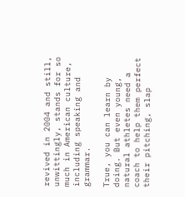revived in 2004 and still, unwittingly, stands for so much in American culture, including speaking and grammar.

True, you can learn by doing. But even young, natural athletes need a coach to help them perfect their pitching, slap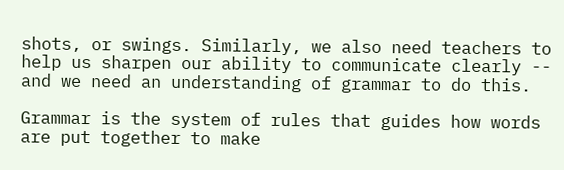shots, or swings. Similarly, we also need teachers to help us sharpen our ability to communicate clearly -- and we need an understanding of grammar to do this.

Grammar is the system of rules that guides how words are put together to make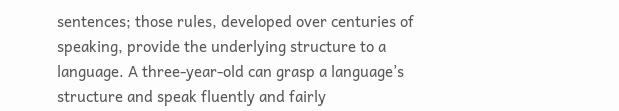sentences; those rules, developed over centuries of speaking, provide the underlying structure to a language. A three-year-old can grasp a language’s structure and speak fluently and fairly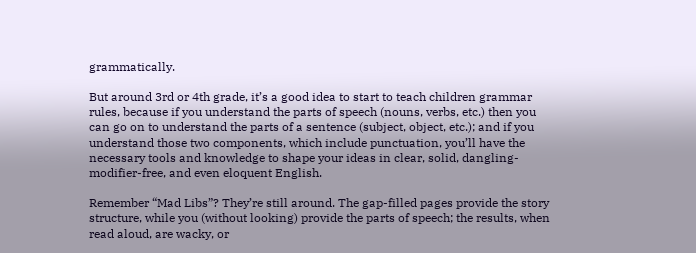grammatically.

But around 3rd or 4th grade, it’s a good idea to start to teach children grammar rules, because if you understand the parts of speech (nouns, verbs, etc.) then you can go on to understand the parts of a sentence (subject, object, etc.); and if you understand those two components, which include punctuation, you’ll have the necessary tools and knowledge to shape your ideas in clear, solid, dangling-modifier-free, and even eloquent English.

Remember “Mad Libs”? They’re still around. The gap-filled pages provide the story structure, while you (without looking) provide the parts of speech; the results, when read aloud, are wacky, or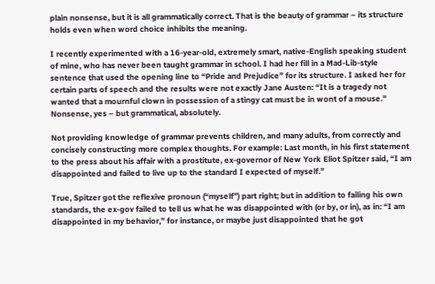plain nonsense, but it is all grammatically correct. That is the beauty of grammar – its structure holds even when word choice inhibits the meaning.

I recently experimented with a 16-year-old, extremely smart, native-English speaking student of mine, who has never been taught grammar in school. I had her fill in a Mad-Lib-style sentence that used the opening line to “Pride and Prejudice” for its structure. I asked her for certain parts of speech and the results were not exactly Jane Austen: “It is a tragedy not wanted that a mournful clown in possession of a stingy cat must be in wont of a mouse.” Nonsense, yes – but grammatical, absolutely.

Not providing knowledge of grammar prevents children, and many adults, from correctly and concisely constructing more complex thoughts. For example: Last month, in his first statement to the press about his affair with a prostitute, ex-governor of New York Eliot Spitzer said, “I am disappointed and failed to live up to the standard I expected of myself.”

True, Spitzer got the reflexive pronoun (“myself”) part right; but in addition to failing his own standards, the ex-gov failed to tell us what he was disappointed with (or by, or in), as in: “I am disappointed in my behavior,” for instance, or maybe just disappointed that he got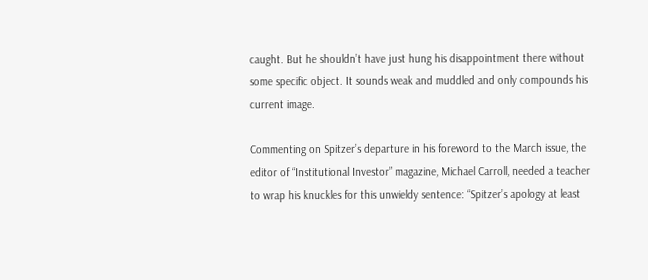caught. But he shouldn’t have just hung his disappointment there without some specific object. It sounds weak and muddled and only compounds his current image.

Commenting on Spitzer’s departure in his foreword to the March issue, the editor of “Institutional Investor” magazine, Michael Carroll, needed a teacher to wrap his knuckles for this unwieldy sentence: “Spitzer’s apology at least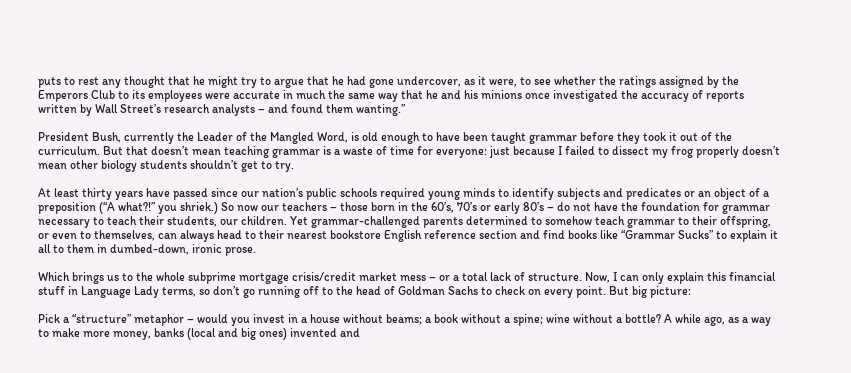puts to rest any thought that he might try to argue that he had gone undercover, as it were, to see whether the ratings assigned by the Emperors Club to its employees were accurate in much the same way that he and his minions once investigated the accuracy of reports written by Wall Street’s research analysts – and found them wanting.”

President Bush, currently the Leader of the Mangled Word, is old enough to have been taught grammar before they took it out of the curriculum. But that doesn’t mean teaching grammar is a waste of time for everyone: just because I failed to dissect my frog properly doesn’t mean other biology students shouldn’t get to try.

At least thirty years have passed since our nation’s public schools required young minds to identify subjects and predicates or an object of a preposition (“A what?!” you shriek.) So now our teachers – those born in the 60’s, 70’s or early 80’s – do not have the foundation for grammar necessary to teach their students, our children. Yet grammar-challenged parents determined to somehow teach grammar to their offspring, or even to themselves, can always head to their nearest bookstore English reference section and find books like “Grammar Sucks” to explain it all to them in dumbed-down, ironic prose.

Which brings us to the whole subprime mortgage crisis/credit market mess – or a total lack of structure. Now, I can only explain this financial stuff in Language Lady terms, so don’t go running off to the head of Goldman Sachs to check on every point. But big picture:

Pick a “structure” metaphor – would you invest in a house without beams; a book without a spine; wine without a bottle? A while ago, as a way to make more money, banks (local and big ones) invented and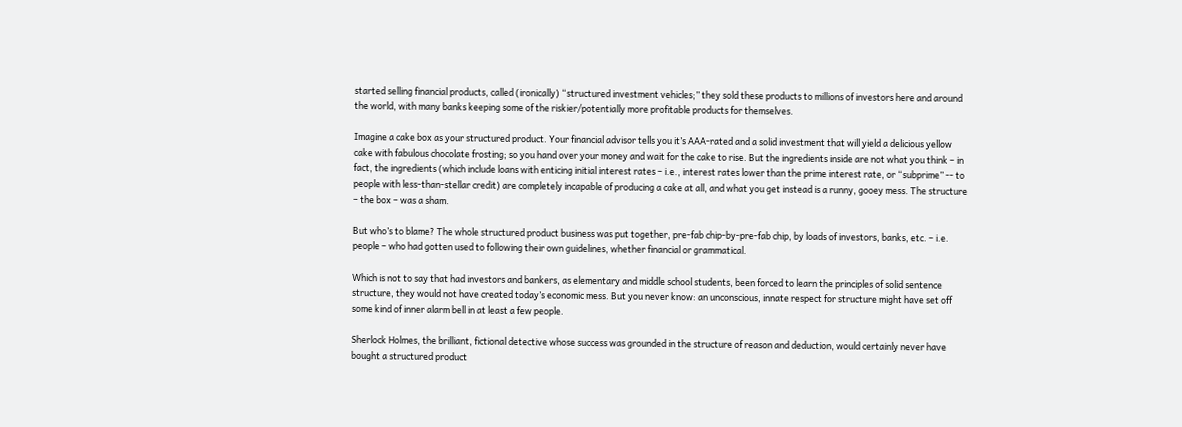started selling financial products, called (ironically) “structured investment vehicles;” they sold these products to millions of investors here and around the world, with many banks keeping some of the riskier/potentially more profitable products for themselves.

Imagine a cake box as your structured product. Your financial advisor tells you it’s AAA-rated and a solid investment that will yield a delicious yellow cake with fabulous chocolate frosting; so you hand over your money and wait for the cake to rise. But the ingredients inside are not what you think – in fact, the ingredients (which include loans with enticing initial interest rates – i.e., interest rates lower than the prime interest rate, or “subprime” -- to people with less-than-stellar credit) are completely incapable of producing a cake at all, and what you get instead is a runny, gooey mess. The structure – the box – was a sham.

But who’s to blame? The whole structured product business was put together, pre-fab chip-by-pre-fab chip, by loads of investors, banks, etc. – i.e. people – who had gotten used to following their own guidelines, whether financial or grammatical.

Which is not to say that had investors and bankers, as elementary and middle school students, been forced to learn the principles of solid sentence structure, they would not have created today’s economic mess. But you never know: an unconscious, innate respect for structure might have set off some kind of inner alarm bell in at least a few people.

Sherlock Holmes, the brilliant, fictional detective whose success was grounded in the structure of reason and deduction, would certainly never have bought a structured product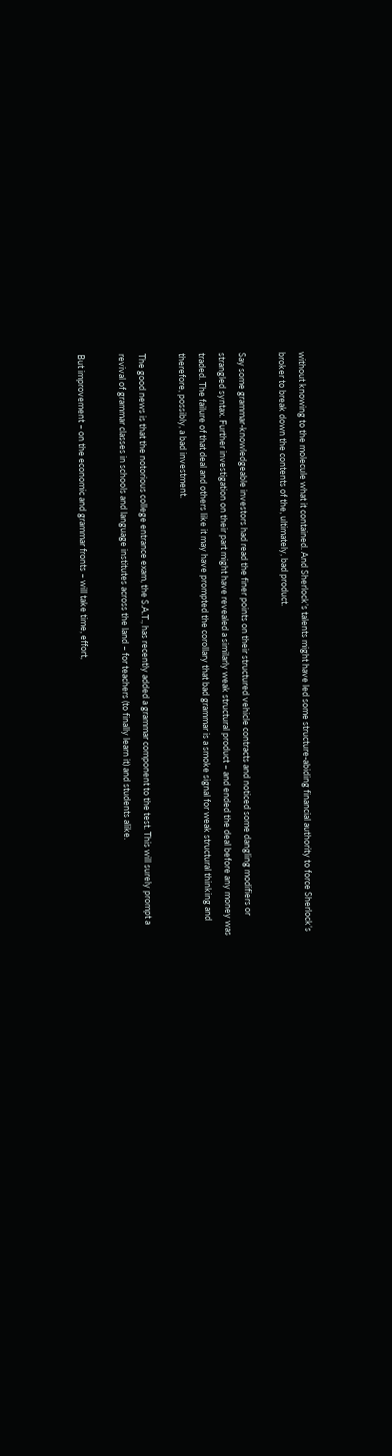without knowing to the molecule what it contained. And Sherlock’s talents might have led some structure-abiding financial authority to force Sherlock’s broker to break down the contents of the, ultimately, bad product.

Say some grammar-knowledgeable investors had read the finer points on their structured vehicle contracts and noticed some dangling modifiers or strangled syntax. Further investigation on their part might have revealed a similarly weak structural product – and ended the deal before any money was traded. The failure of that deal and others like it may have prompted the corollary that bad grammar is a smoke signal for weak structural thinking and therefore, possibly, a bad investment.

The good news is that the notorious college entrance exam, the S.A.T., has recently added a grammar component to the test. This will surely prompt a revival of grammar classes in schools and language institutes across the land – for teachers (to finally learn it) and students alike.

But improvement – on the economic and grammar fronts – will take time, effort,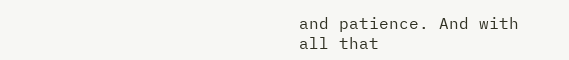and patience. And with all that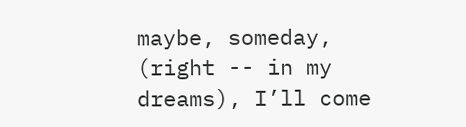maybe, someday, (right -- in my dreams), I’ll come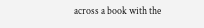across a book with the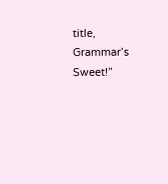title, Grammar’s Sweet!”